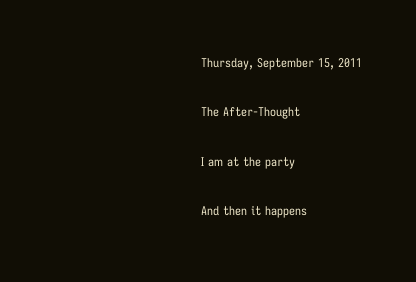Thursday, September 15, 2011

The After-Thought

I am at the party

And then it happens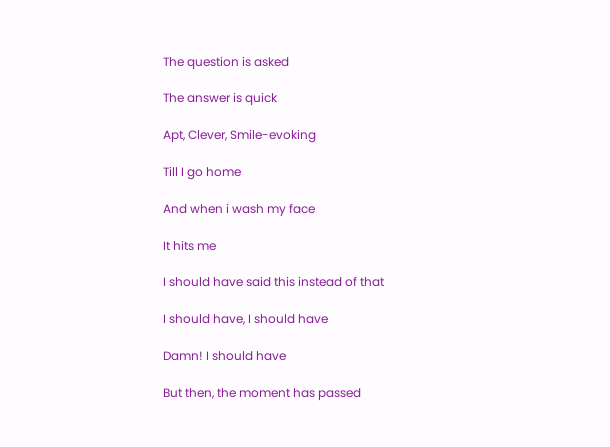The question is asked

The answer is quick

Apt, Clever, Smile-evoking

Till I go home

And when i wash my face

It hits me

I should have said this instead of that

I should have, I should have

Damn! I should have

But then, the moment has passed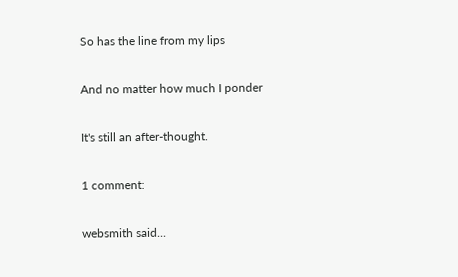So has the line from my lips

And no matter how much I ponder

It's still an after-thought.

1 comment:

websmith said...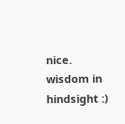nice. wisdom in hindsight :)